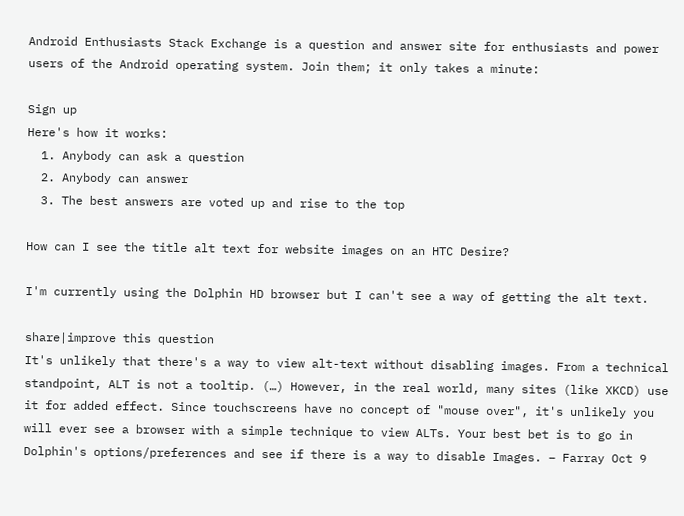Android Enthusiasts Stack Exchange is a question and answer site for enthusiasts and power users of the Android operating system. Join them; it only takes a minute:

Sign up
Here's how it works:
  1. Anybody can ask a question
  2. Anybody can answer
  3. The best answers are voted up and rise to the top

How can I see the title alt text for website images on an HTC Desire?

I'm currently using the Dolphin HD browser but I can't see a way of getting the alt text.

share|improve this question
It's unlikely that there's a way to view alt-text without disabling images. From a technical standpoint, ALT is not a tooltip. (…) However, in the real world, many sites (like XKCD) use it for added effect. Since touchscreens have no concept of "mouse over", it's unlikely you will ever see a browser with a simple technique to view ALTs. Your best bet is to go in Dolphin's options/preferences and see if there is a way to disable Images. – Farray Oct 9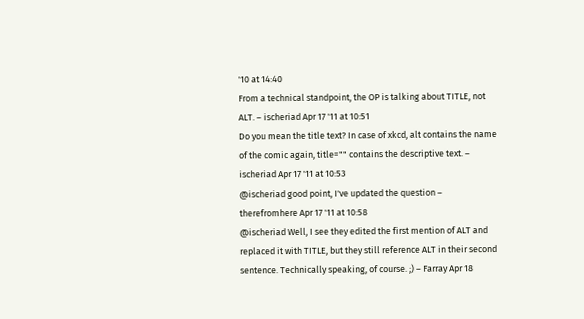'10 at 14:40
From a technical standpoint, the OP is talking about TITLE, not ALT. – ischeriad Apr 17 '11 at 10:51
Do you mean the title text? In case of xkcd, alt contains the name of the comic again, title="" contains the descriptive text. – ischeriad Apr 17 '11 at 10:53
@ischeriad good point, I've updated the question – therefromhere Apr 17 '11 at 10:58
@ischeriad Well, I see they edited the first mention of ALT and replaced it with TITLE, but they still reference ALT in their second sentence. Technically speaking, of course. ;) – Farray Apr 18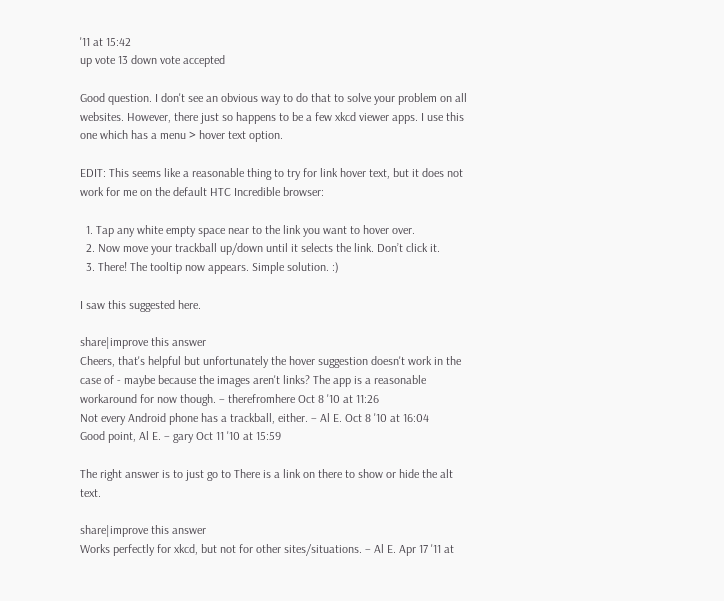'11 at 15:42
up vote 13 down vote accepted

Good question. I don't see an obvious way to do that to solve your problem on all websites. However, there just so happens to be a few xkcd viewer apps. I use this one which has a menu > hover text option.

EDIT: This seems like a reasonable thing to try for link hover text, but it does not work for me on the default HTC Incredible browser:

  1. Tap any white empty space near to the link you want to hover over.
  2. Now move your trackball up/down until it selects the link. Don’t click it.
  3. There! The tooltip now appears. Simple solution. :)

I saw this suggested here.

share|improve this answer
Cheers, that's helpful but unfortunately the hover suggestion doesn't work in the case of - maybe because the images aren't links? The app is a reasonable workaround for now though. – therefromhere Oct 8 '10 at 11:26
Not every Android phone has a trackball, either. – Al E. Oct 8 '10 at 16:04
Good point, Al E. – gary Oct 11 '10 at 15:59

The right answer is to just go to There is a link on there to show or hide the alt text.

share|improve this answer
Works perfectly for xkcd, but not for other sites/situations. – Al E. Apr 17 '11 at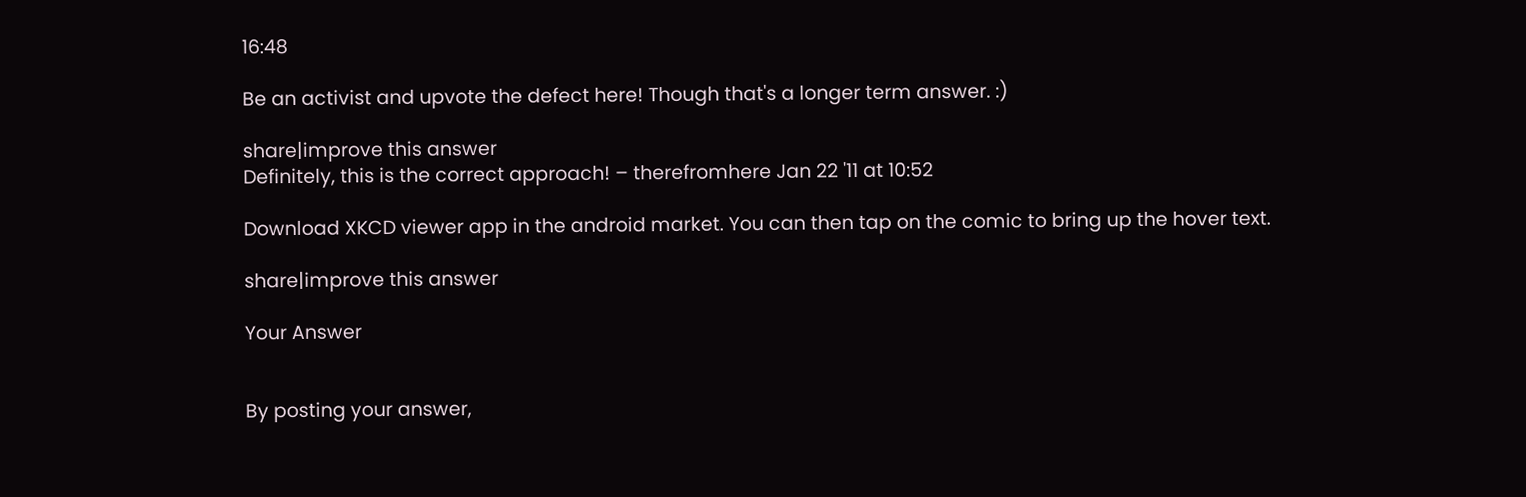16:48

Be an activist and upvote the defect here! Though that's a longer term answer. :)

share|improve this answer
Definitely, this is the correct approach! – therefromhere Jan 22 '11 at 10:52

Download XKCD viewer app in the android market. You can then tap on the comic to bring up the hover text.

share|improve this answer

Your Answer


By posting your answer,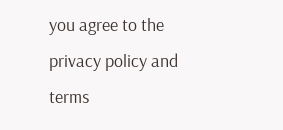you agree to the privacy policy and terms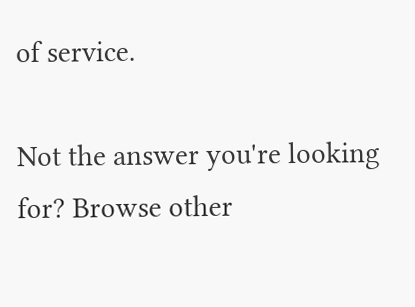of service.

Not the answer you're looking for? Browse other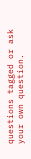questions tagged or ask your own question.